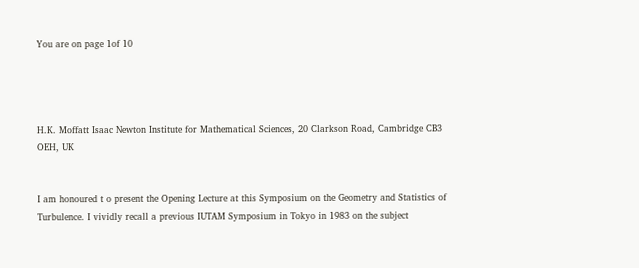You are on page 1of 10




H.K. Moffatt Isaac Newton Institute for Mathematical Sciences, 20 Clarkson Road, Cambridge CB3 OEH, UK


I am honoured t o present the Opening Lecture at this Symposium on the Geometry and Statistics of Turbulence. I vividly recall a previous IUTAM Symposium in Tokyo in 1983 on the subject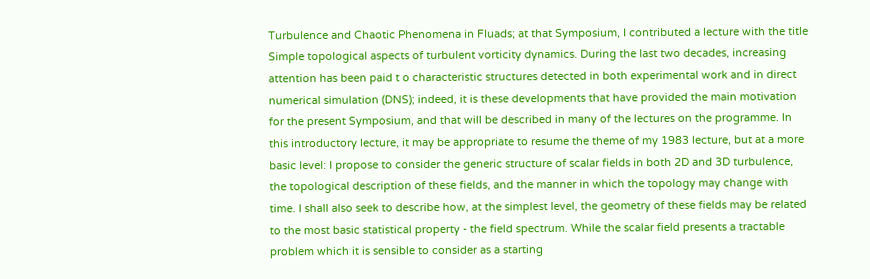Turbulence and Chaotic Phenomena in Fluads; at that Symposium, I contributed a lecture with the title Simple topological aspects of turbulent vorticity dynamics. During the last two decades, increasing attention has been paid t o characteristic structures detected in both experimental work and in direct numerical simulation (DNS); indeed, it is these developments that have provided the main motivation for the present Symposium, and that will be described in many of the lectures on the programme. In this introductory lecture, it may be appropriate to resume the theme of my 1983 lecture, but at a more basic level: I propose to consider the generic structure of scalar fields in both 2D and 3D turbulence, the topological description of these fields, and the manner in which the topology may change with time. I shall also seek to describe how, at the simplest level, the geometry of these fields may be related to the most basic statistical property - the field spectrum. While the scalar field presents a tractable problem which it is sensible to consider as a starting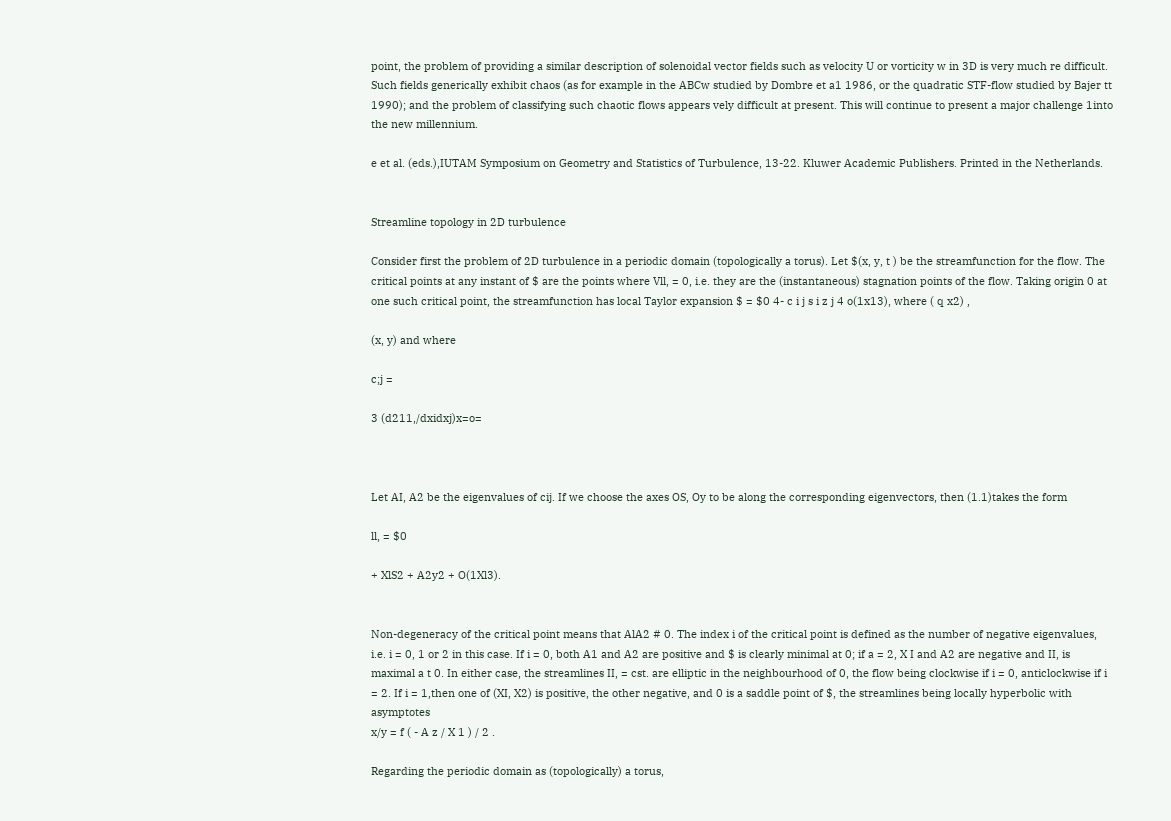point, the problem of providing a similar description of solenoidal vector fields such as velocity U or vorticity w in 3D is very much re difficult. Such fields generically exhibit chaos (as for example in the ABCw studied by Dombre et a1 1986, or the quadratic STF-flow studied by Bajer tt 1990); and the problem of classifying such chaotic flows appears vely difficult at present. This will continue to present a major challenge 1into the new millennium.

e et al. (eds.),IUTAM Symposium on Geometry and Statistics of Turbulence, 13-22. Kluwer Academic Publishers. Printed in the Netherlands.


Streamline topology in 2D turbulence

Consider first the problem of 2D turbulence in a periodic domain (topologically a torus). Let $(x, y, t ) be the streamfunction for the flow. The critical points at any instant of $ are the points where Vll, = 0, i.e. they are the (instantaneous) stagnation points of the flow. Taking origin 0 at one such critical point, the streamfunction has local Taylor expansion $ = $0 4- c i j s i z j 4 o(1x13), where ( q x2) ,

(x, y) and where

c;j =

3 (d211,/dxidxj)x=o=



Let AI, A2 be the eigenvalues of cij. If we choose the axes OS, Oy to be along the corresponding eigenvectors, then (1.1)takes the form

ll, = $0

+ XlS2 + A2y2 + O(1Xl3).


Non-degeneracy of the critical point means that AlA2 # 0. The index i of the critical point is defined as the number of negative eigenvalues, i.e. i = 0, 1 or 2 in this case. If i = 0, both A1 and A2 are positive and $ is clearly minimal at 0; if a = 2, X I and A2 are negative and II, is maximal a t 0. In either case, the streamlines II, = cst. are elliptic in the neighbourhood of 0, the flow being clockwise if i = 0, anticlockwise if i = 2. If i = 1,then one of (XI, X2) is positive, the other negative, and 0 is a saddle point of $, the streamlines being locally hyperbolic with asymptotes
x/y = f ( - A z / X 1 ) / 2 .

Regarding the periodic domain as (topologically) a torus,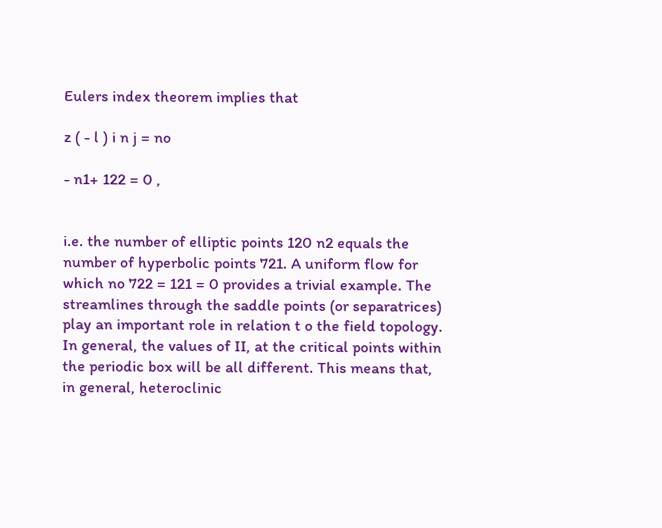Eulers index theorem implies that

z ( - l ) i n j = no

- n1+ 122 = 0 ,


i.e. the number of elliptic points 120 n2 equals the number of hyperbolic points 721. A uniform flow for which no 722 = 121 = 0 provides a trivial example. The streamlines through the saddle points (or separatrices) play an important role in relation t o the field topology. In general, the values of II, at the critical points within the periodic box will be all different. This means that, in general, heteroclinic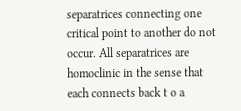separatrices connecting one critical point to another do not occur. All separatrices are homoclinic in the sense that each connects back t o a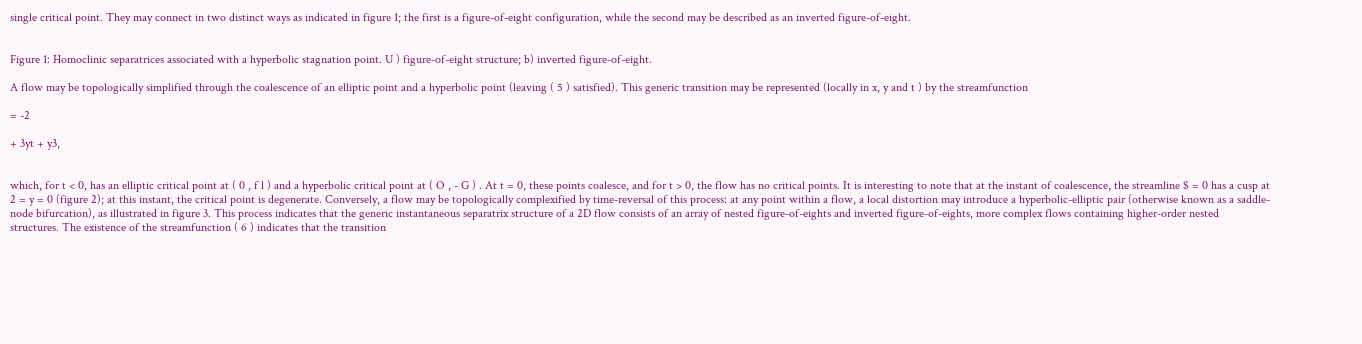single critical point. They may connect in two distinct ways as indicated in figure 1; the first is a figure-of-eight configuration, while the second may be described as an inverted figure-of-eight.


Figure 1: Homoclinic separatrices associated with a hyperbolic stagnation point. U ) figure-of-eight structure; b) inverted figure-of-eight.

A flow may be topologically simplified through the coalescence of an elliptic point and a hyperbolic point (leaving ( 5 ) satisfied). This generic transition may be represented (locally in x, y and t ) by the streamfunction

= -2

+ 3yt + y3,


which, for t < 0, has an elliptic critical point at ( 0 , f l ) and a hyperbolic critical point at ( O , - G ) . At t = 0, these points coalesce, and for t > 0, the flow has no critical points. It is interesting to note that at the instant of coalescence, the streamline $ = 0 has a cusp at 2 = y = 0 (figure 2); at this instant, the critical point is degenerate. Conversely, a flow may be topologically complexified by time-reversal of this process: at any point within a flow, a local distortion may introduce a hyperbolic-elliptic pair (otherwise known as a saddle-node bifurcation), as illustrated in figure 3. This process indicates that the generic instantaneous separatrix structure of a 2D flow consists of an array of nested figure-of-eights and inverted figure-of-eights, more complex flows containing higher-order nested structures. The existence of the streamfunction ( 6 ) indicates that the transition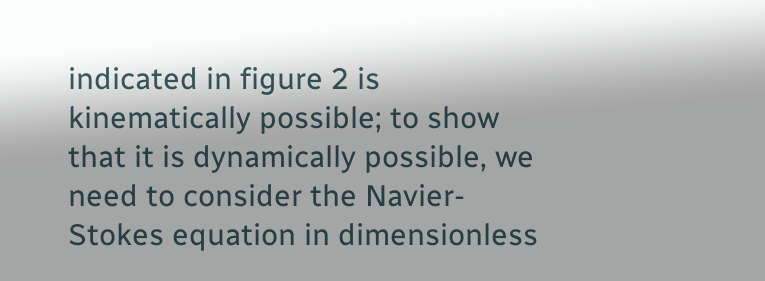indicated in figure 2 is kinematically possible; to show that it is dynamically possible, we need to consider the Navier-Stokes equation in dimensionless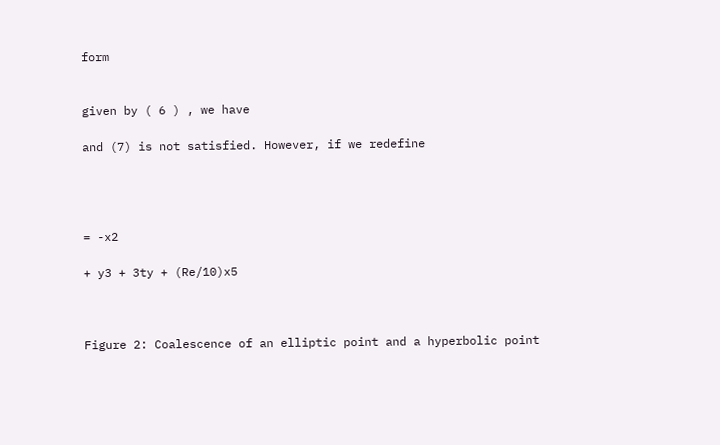form


given by ( 6 ) , we have

and (7) is not satisfied. However, if we redefine




= -x2

+ y3 + 3ty + (Re/10)x5



Figure 2: Coalescence of an elliptic point and a hyperbolic point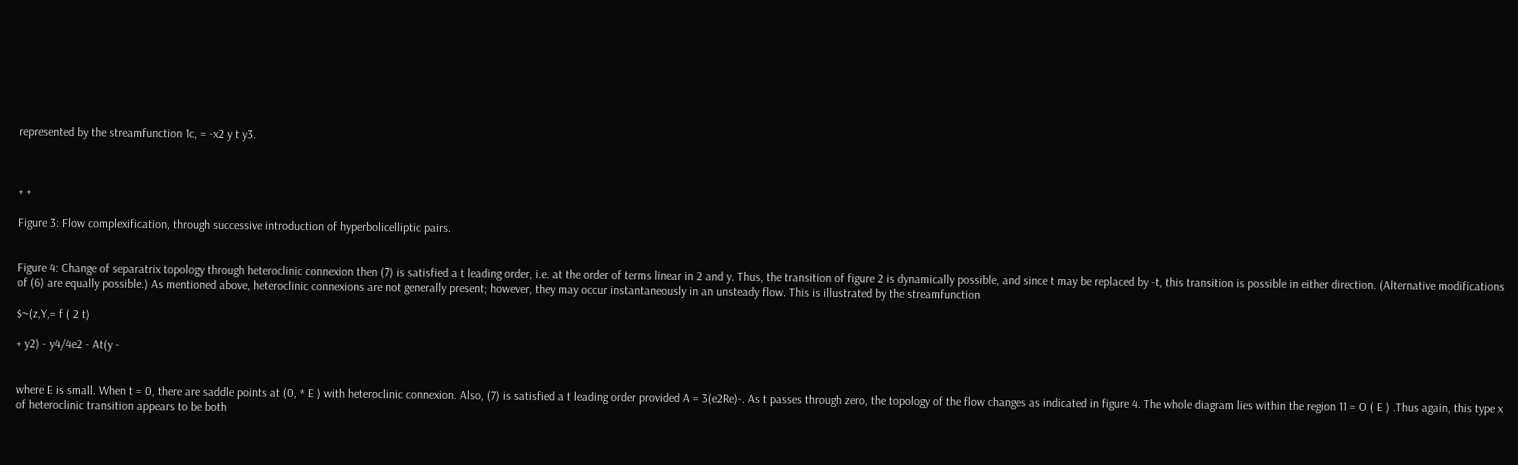represented by the streamfunction 1c, = -x2 y t y3.



+ +

Figure 3: Flow complexification, through successive introduction of hyperbolicelliptic pairs.


Figure 4: Change of separatrix topology through heteroclinic connexion then (7) is satisfied a t leading order, i.e. at the order of terms linear in 2 and y. Thus, the transition of figure 2 is dynamically possible, and since t may be replaced by -t, this transition is possible in either direction. (Alternative modifications of (6) are equally possible.) As mentioned above, heteroclinic connexions are not generally present; however, they may occur instantaneously in an unsteady flow. This is illustrated by the streamfunction

$~(z,Y,= f ( 2 t)

+ y2) - y4/4e2 - At(y -


where E is small. When t = 0, there are saddle points at (0, * E ) with heteroclinic connexion. Also, (7) is satisfied a t leading order provided A = 3(e2Re)-. As t passes through zero, the topology of the flow changes as indicated in figure 4. The whole diagram lies within the region 11 = O ( E ) .Thus again, this type x of heteroclinic transition appears to be both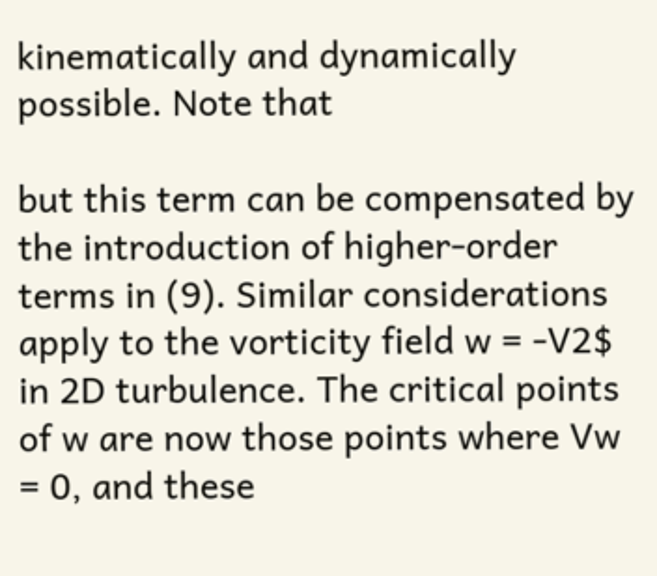kinematically and dynamically possible. Note that

but this term can be compensated by the introduction of higher-order terms in (9). Similar considerations apply to the vorticity field w = -V2$ in 2D turbulence. The critical points of w are now those points where Vw = 0, and these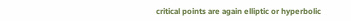critical points are again elliptic or hyperbolic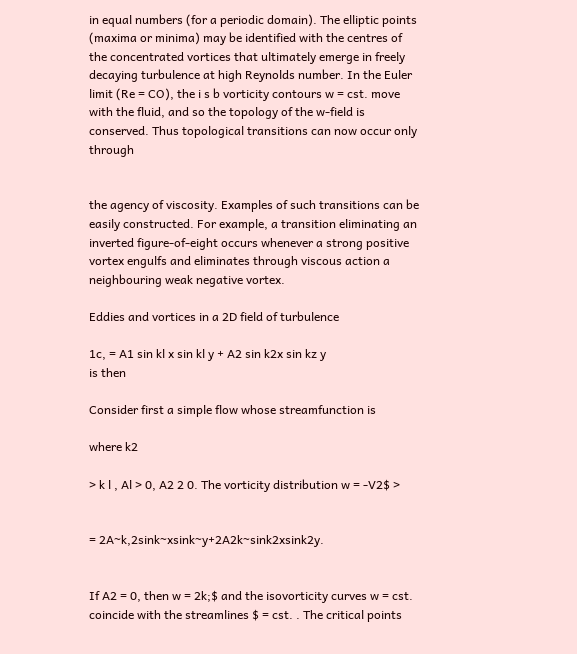in equal numbers (for a periodic domain). The elliptic points (maxima or minima) may be identified with the centres of the concentrated vortices that ultimately emerge in freely decaying turbulence at high Reynolds number. In the Euler limit (Re = CO), the i s b vorticity contours w = cst. move with the fluid, and so the topology of the w-field is conserved. Thus topological transitions can now occur only through


the agency of viscosity. Examples of such transitions can be easily constructed. For example, a transition eliminating an inverted figure-of-eight occurs whenever a strong positive vortex engulfs and eliminates through viscous action a neighbouring weak negative vortex.

Eddies and vortices in a 2D field of turbulence

1c, = A1 sin kl x sin kl y + A2 sin k2x sin kz y
is then

Consider first a simple flow whose streamfunction is

where k2

> k l , Al > 0, A2 2 0. The vorticity distribution w = -V2$ >


= 2A~k,2sink~xsink~y+2A2k~sink2xsink2y.


If A2 = 0, then w = 2k;$ and the isovorticity curves w = cst. coincide with the streamlines $ = cst. . The critical points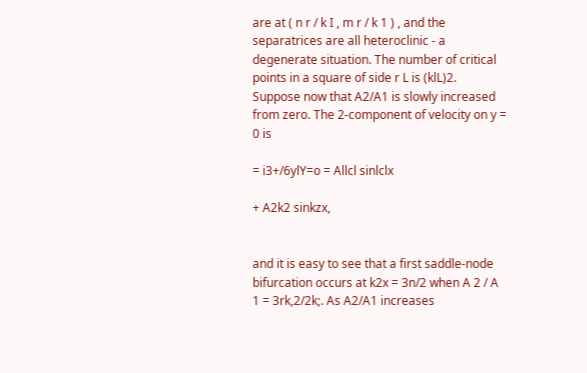are at ( n r / k I , m r / k 1 ) , and the separatrices are all heteroclinic - a degenerate situation. The number of critical points in a square of side r L is (klL)2. Suppose now that A2/A1 is slowly increased from zero. The 2-component of velocity on y = 0 is

= i3+/6ylY=o = Allcl sinlclx

+ A2k2 sinkzx,


and it is easy to see that a first saddle-node bifurcation occurs at k2x = 3n/2 when A 2 / A 1 = 3rk,2/2k;. As A2/A1 increases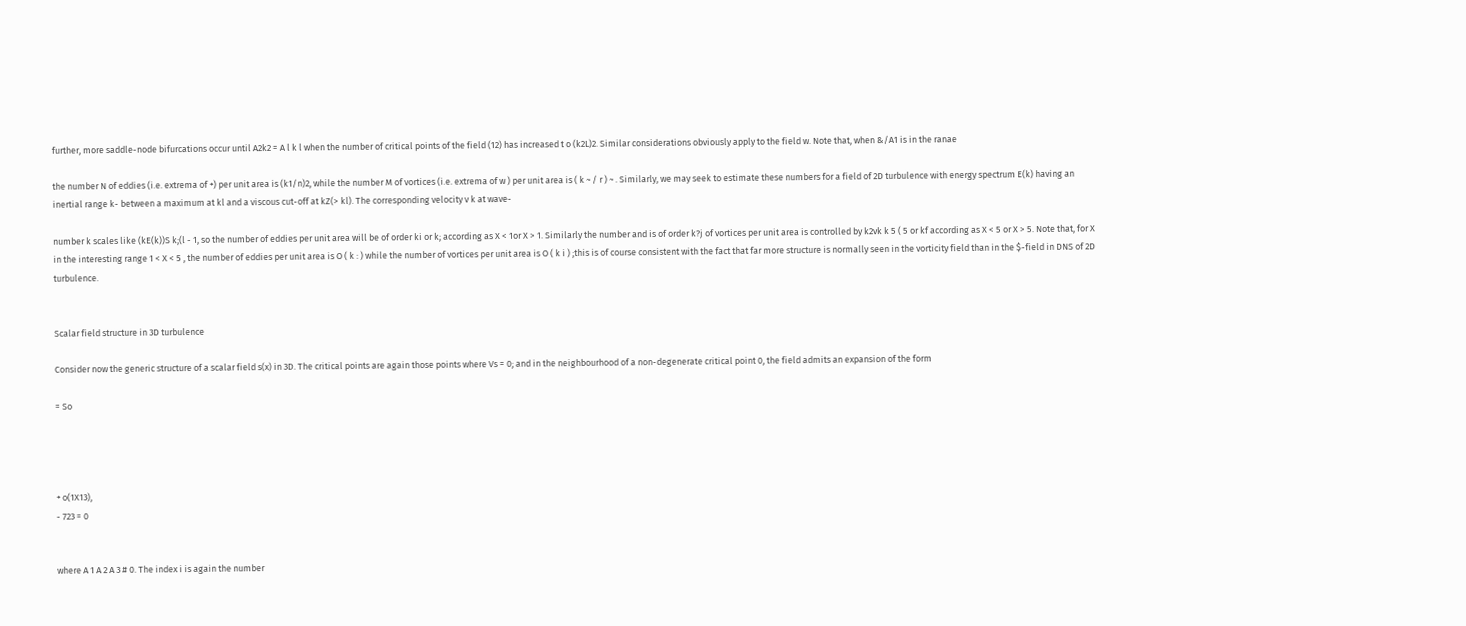further, more saddle-node bifurcations occur until A2k2 = A l k l when the number of critical points of the field (12) has increased t o (k2L)2. Similar considerations obviously apply to the field w. Note that, when &/A1 is in the ranae

the number N of eddies (i.e. extrema of +) per unit area is (k1/n)2, while the number M of vortices (i.e. extrema of w ) per unit area is ( k ~ / r ) ~ . Similarly, we may seek to estimate these numbers for a field of 2D turbulence with energy spectrum E(k) having an inertial range k- between a maximum at kl and a viscous cut-off at kZ(> kl). The corresponding velocity v k at wave-

number k scales like (kE(k))S k;(l - 1, so the number of eddies per unit area will be of order ki or k; according as X < 1or X > 1. Similarly the number and is of order k?j of vortices per unit area is controlled by k2vk k 5 ( 5 or kf according as X < 5 or X > 5. Note that, for X in the interesting range 1 < X < 5 , the number of eddies per unit area is O ( k : ) while the number of vortices per unit area is O ( k i ) ;this is of course consistent with the fact that far more structure is normally seen in the vorticity field than in the $-field in DNS of 2D turbulence.


Scalar field structure in 3D turbulence

Consider now the generic structure of a scalar field s(x) in 3D. The critical points are again those points where Vs = 0; and in the neighbourhood of a non-degenerate critical point 0, the field admits an expansion of the form

= So




+ o(1X13),
- 723 = 0


where A 1 A 2 A 3 # 0. The index i is again the number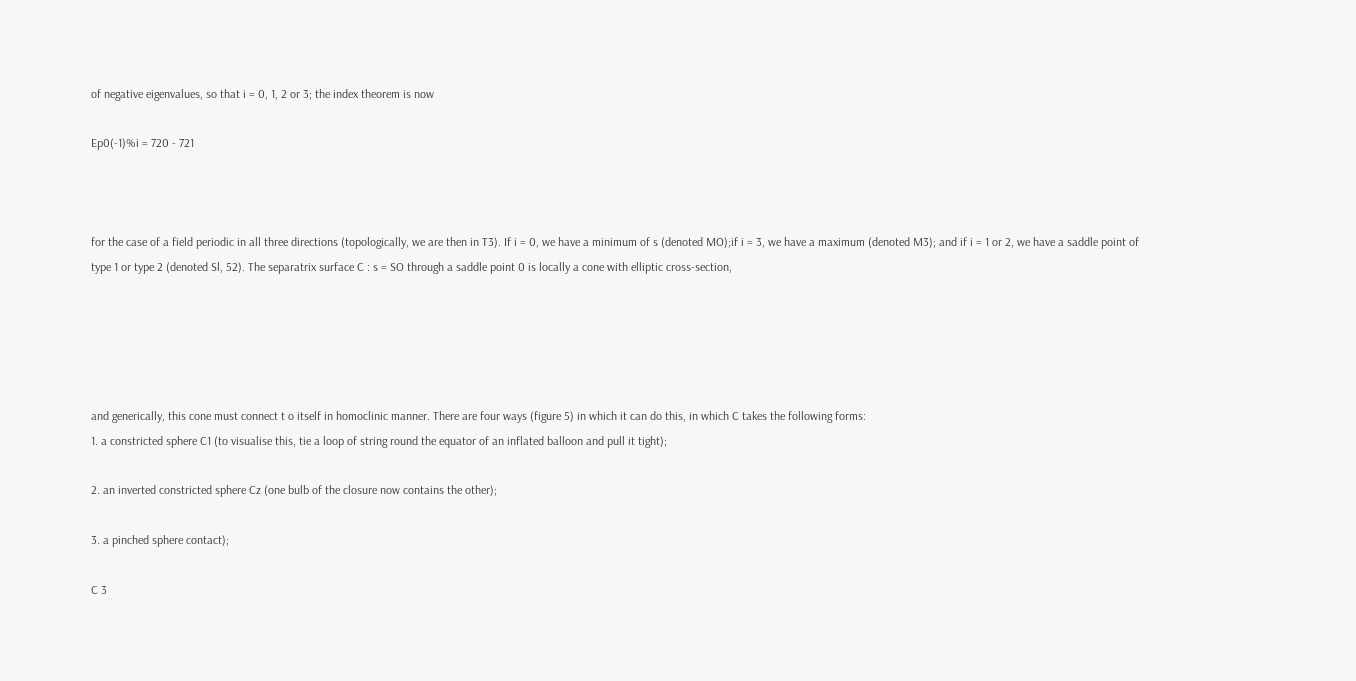of negative eigenvalues, so that i = 0, 1, 2 or 3; the index theorem is now

Ep0(-1)%i = 720 - 721



for the case of a field periodic in all three directions (topologically, we are then in T3). If i = 0, we have a minimum of s (denoted MO);if i = 3, we have a maximum (denoted M3); and if i = 1 or 2, we have a saddle point of type 1 or type 2 (denoted Sl, 52). The separatrix surface C : s = SO through a saddle point 0 is locally a cone with elliptic cross-section,





and generically, this cone must connect t o itself in homoclinic manner. There are four ways (figure 5) in which it can do this, in which C takes the following forms:
1. a constricted sphere C1 (to visualise this, tie a loop of string round the equator of an inflated balloon and pull it tight);

2. an inverted constricted sphere Cz (one bulb of the closure now contains the other);

3. a pinched sphere contact);

C 3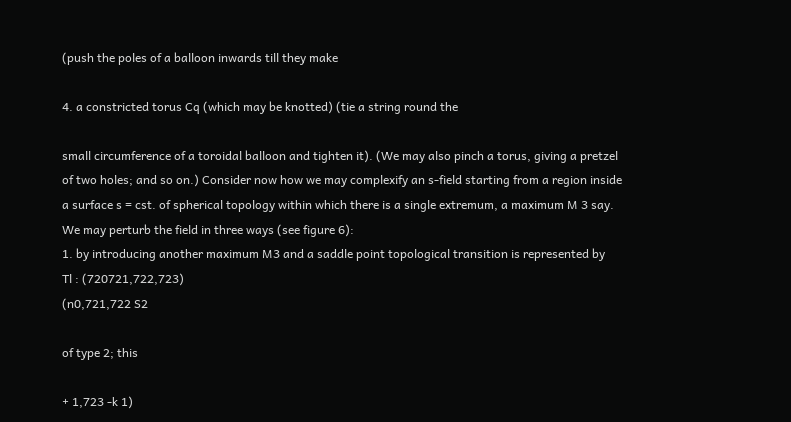(push the poles of a balloon inwards till they make

4. a constricted torus Cq (which may be knotted) (tie a string round the

small circumference of a toroidal balloon and tighten it). (We may also pinch a torus, giving a pretzel of two holes; and so on.) Consider now how we may complexify an s-field starting from a region inside a surface s = cst. of spherical topology within which there is a single extremum, a maximum M 3 say. We may perturb the field in three ways (see figure 6):
1. by introducing another maximum M3 and a saddle point topological transition is represented by
Tl : (720721,722,723)
(n0,721,722 S2

of type 2; this

+ 1,723 -k 1)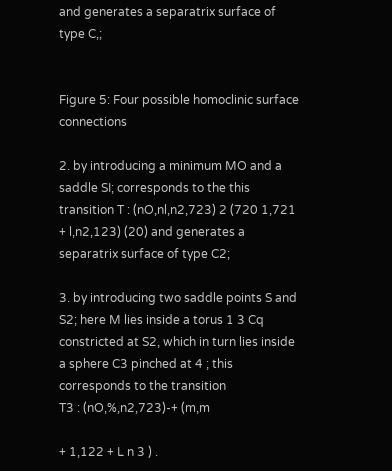and generates a separatrix surface of type C,;


Figure 5: Four possible homoclinic surface connections

2. by introducing a minimum MO and a saddle SI; corresponds to the this transition T : (nO,nl,n2,723) 2 (720 1,721 + l,n2,123) (20) and generates a separatrix surface of type C2;

3. by introducing two saddle points S and S2; here M lies inside a torus 1 3 Cq constricted at S2, which in turn lies inside a sphere C3 pinched at 4 ; this corresponds to the transition
T3 : (nO,%,n2,723)-+ (m,m

+ 1,122 + L n 3 ) .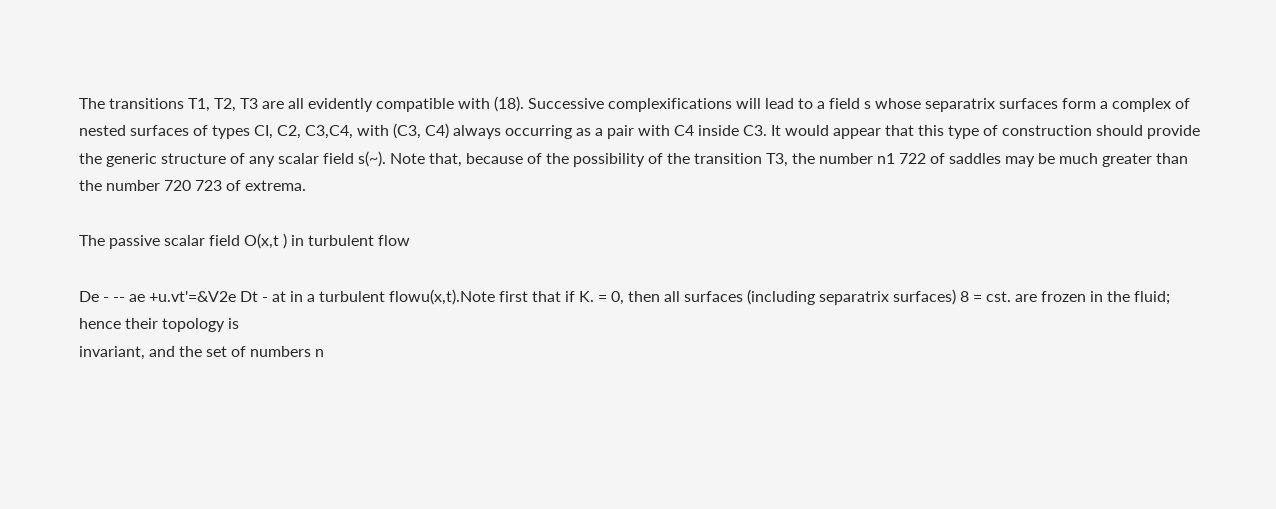The transitions T1, T2, T3 are all evidently compatible with (18). Successive complexifications will lead to a field s whose separatrix surfaces form a complex of nested surfaces of types CI, C2, C3,C4, with (C3, C4) always occurring as a pair with C4 inside C3. It would appear that this type of construction should provide the generic structure of any scalar field s(~). Note that, because of the possibility of the transition T3, the number n1 722 of saddles may be much greater than the number 720 723 of extrema.

The passive scalar field O(x,t ) in turbulent flow

De - -- ae +u.vt'=&V2e Dt - at in a turbulent flowu(x,t).Note first that if K. = 0, then all surfaces (including separatrix surfaces) 8 = cst. are frozen in the fluid; hence their topology is
invariant, and the set of numbers n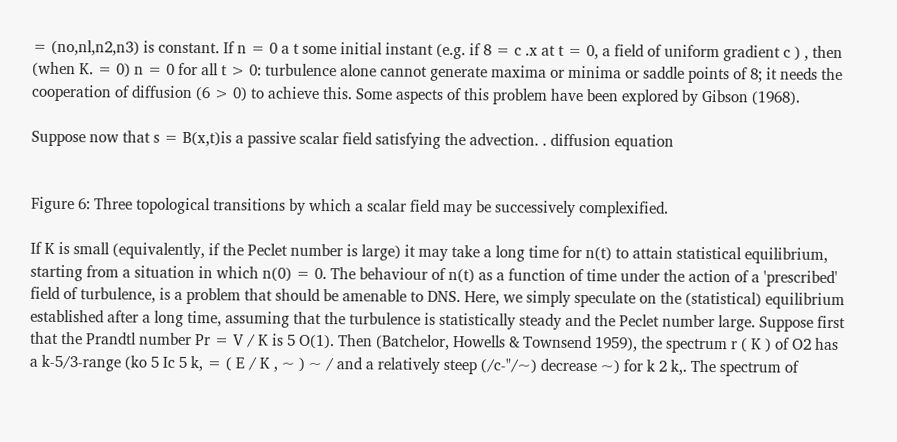= (no,nl,n2,n3) is constant. If n = 0 a t some initial instant (e.g. if 8 = c .x at t = 0, a field of uniform gradient c ) , then (when K. = 0) n = 0 for all t > 0: turbulence alone cannot generate maxima or minima or saddle points of 8; it needs the cooperation of diffusion (6 > 0) to achieve this. Some aspects of this problem have been explored by Gibson (1968).

Suppose now that s = B(x,t)is a passive scalar field satisfying the advection. . diffusion equation


Figure 6: Three topological transitions by which a scalar field may be successively complexified.

If K is small (equivalently, if the Peclet number is large) it may take a long time for n(t) to attain statistical equilibrium, starting from a situation in which n(0) = 0. The behaviour of n(t) as a function of time under the action of a 'prescribed' field of turbulence, is a problem that should be amenable to DNS. Here, we simply speculate on the (statistical) equilibrium established after a long time, assuming that the turbulence is statistically steady and the Peclet number large. Suppose first that the Prandtl number Pr = V / K is 5 O(1). Then (Batchelor, Howells & Townsend 1959), the spectrum r ( K ) of O2 has a k-5/3-range (ko 5 Ic 5 k, = ( E / K , ~ ) ~ / and a relatively steep (/c-"/~) decrease ~) for k 2 k,. The spectrum of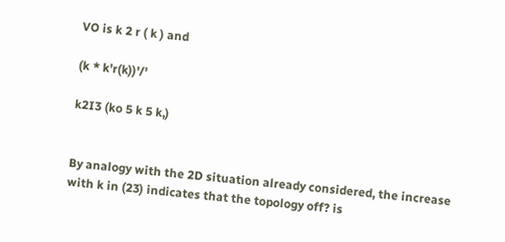VO is k 2 r ( k ) and

(k * k'r(k))'/'

k2I3 (ko 5 k 5 k,)


By analogy with the 2D situation already considered, the increase with k in (23) indicates that the topology off? is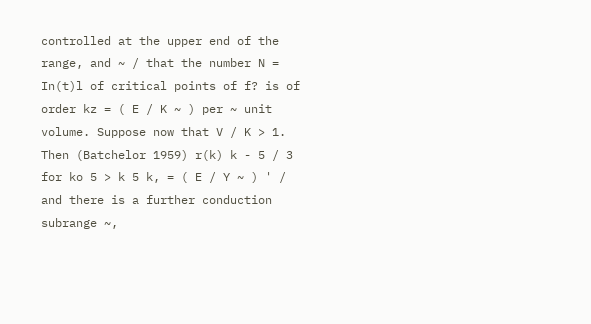controlled at the upper end of the range, and ~ / that the number N = In(t)l of critical points of f? is of order kz = ( E / K ~ ) per ~ unit volume. Suppose now that V / K > 1. Then (Batchelor 1959) r(k) k - 5 / 3 for ko 5 > k 5 k, = ( E / Y ~ ) ' / and there is a further conduction subrange ~,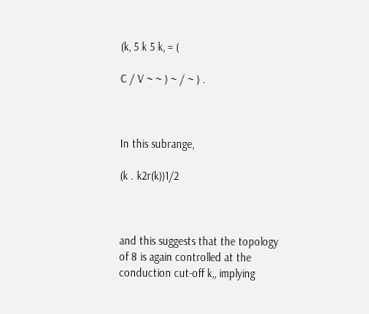(k, 5 k 5 k, = (

C / V ~ ~ ) ~ / ~ ) .



In this subrange,

(k . k2r(k))1/2



and this suggests that the topology of 8 is again controlled at the conduction cut-off k,, implying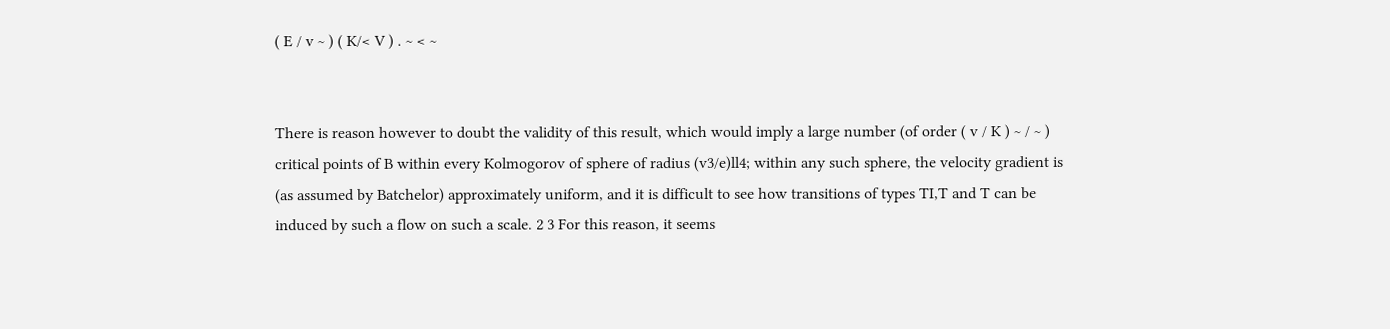( E / v ~ ) ( K/< V ) . ~ < ~


There is reason however to doubt the validity of this result, which would imply a large number (of order ( v / K ) ~ / ~ ) critical points of B within every Kolmogorov of sphere of radius (v3/e)ll4; within any such sphere, the velocity gradient is (as assumed by Batchelor) approximately uniform, and it is difficult to see how transitions of types TI,T and T can be induced by such a flow on such a scale. 2 3 For this reason, it seems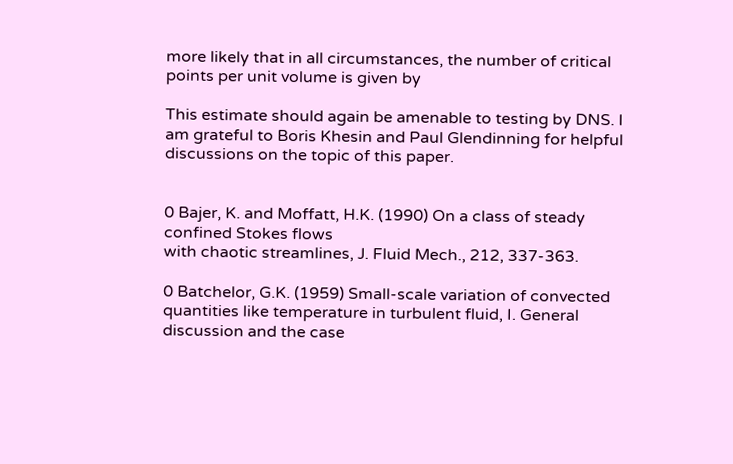more likely that in all circumstances, the number of critical points per unit volume is given by

This estimate should again be amenable to testing by DNS. I am grateful to Boris Khesin and Paul Glendinning for helpful discussions on the topic of this paper.


0 Bajer, K. and Moffatt, H.K. (1990) On a class of steady confined Stokes flows
with chaotic streamlines, J. Fluid Mech., 212, 337-363.

0 Batchelor, G.K. (1959) Small-scale variation of convected quantities like temperature in turbulent fluid, I. General discussion and the case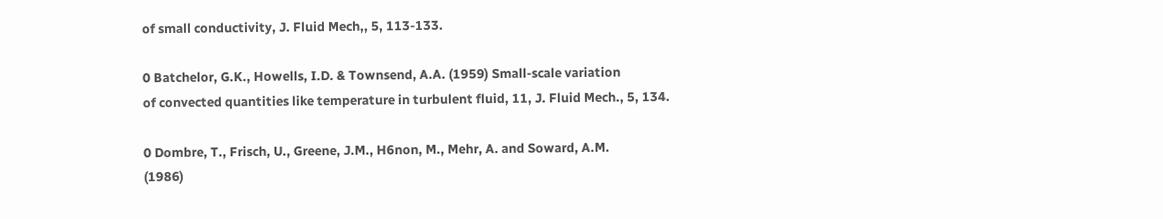of small conductivity, J. Fluid Mech,, 5, 113-133.

0 Batchelor, G.K., Howells, I.D. & Townsend, A.A. (1959) Small-scale variation
of convected quantities like temperature in turbulent fluid, 11, J. Fluid Mech., 5, 134.

0 Dombre, T., Frisch, U., Greene, J.M., H6non, M., Mehr, A. and Soward, A.M.
(1986)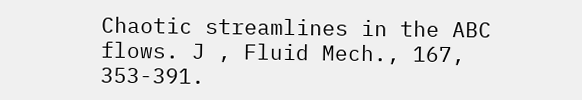Chaotic streamlines in the ABC flows. J , Fluid Mech., 167, 353-391.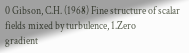0 Gibson, C.H. (1968) Fine structure of scalar fields mixed by turbulence, 1.Zero
gradient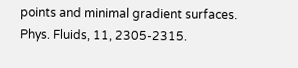points and minimal gradient surfaces. Phys. Fluids, 11, 2305-2315.